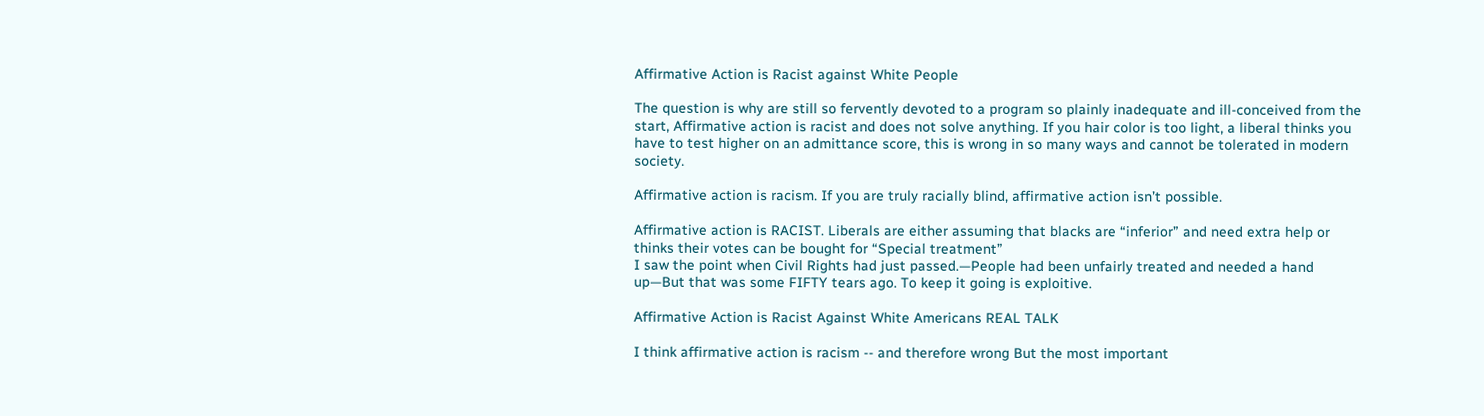Affirmative Action is Racist against White People

The question is why are still so fervently devoted to a program so plainly inadequate and ill-conceived from the start, Affirmative action is racist and does not solve anything. If you hair color is too light, a liberal thinks you have to test higher on an admittance score, this is wrong in so many ways and cannot be tolerated in modern society.

Affirmative action is racism. If you are truly racially blind, affirmative action isn’t possible.

Affirmative action is RACIST. Liberals are either assuming that blacks are “inferior” and need extra help or thinks their votes can be bought for “Special treatment”
I saw the point when Civil Rights had just passed.—People had been unfairly treated and needed a hand up—But that was some FIFTY tears ago. To keep it going is exploitive.

Affirmative Action is Racist Against White Americans REAL TALK

I think affirmative action is racism -- and therefore wrong But the most important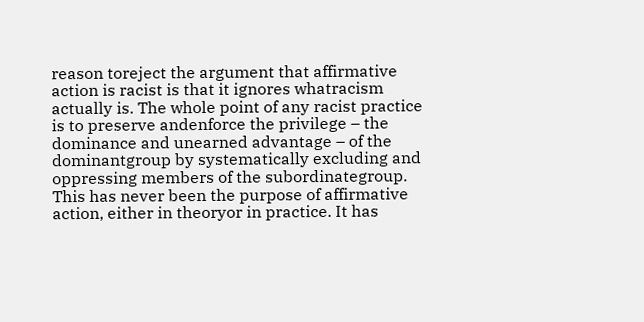reason toreject the argument that affirmative action is racist is that it ignores whatracism actually is. The whole point of any racist practice is to preserve andenforce the privilege – the dominance and unearned advantage – of the dominantgroup by systematically excluding and oppressing members of the subordinategroup. This has never been the purpose of affirmative action, either in theoryor in practice. It has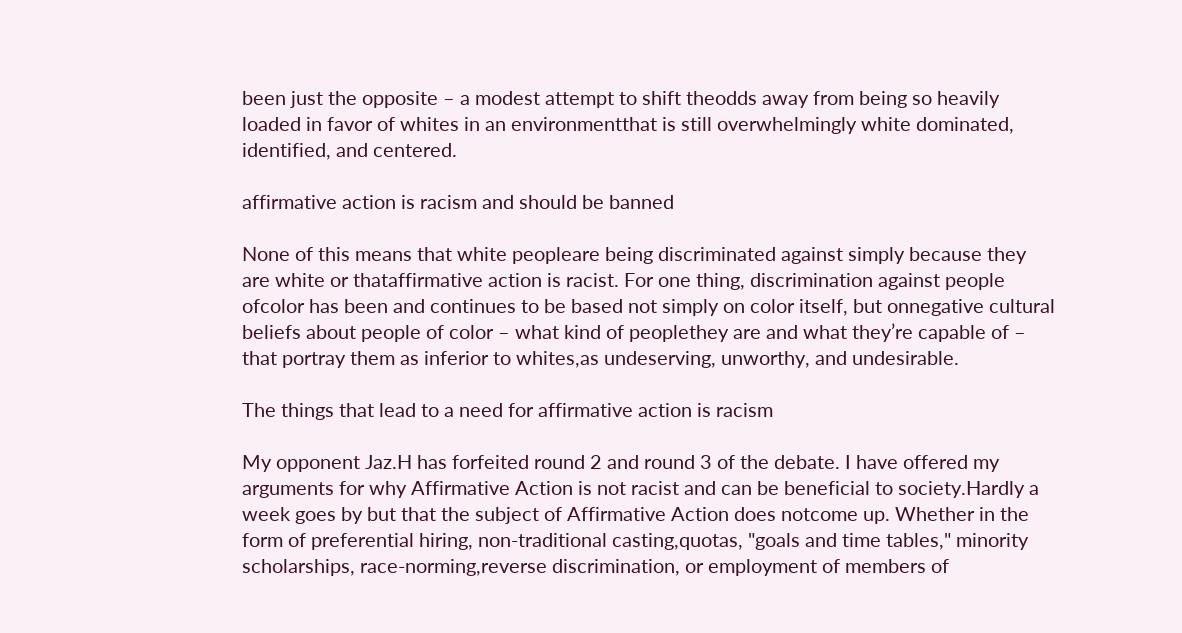been just the opposite – a modest attempt to shift theodds away from being so heavily loaded in favor of whites in an environmentthat is still overwhelmingly white dominated, identified, and centered.

affirmative action is racism and should be banned

None of this means that white peopleare being discriminated against simply because they are white or thataffirmative action is racist. For one thing, discrimination against people ofcolor has been and continues to be based not simply on color itself, but onnegative cultural beliefs about people of color – what kind of peoplethey are and what they’re capable of – that portray them as inferior to whites,as undeserving, unworthy, and undesirable.

The things that lead to a need for affirmative action is racism

My opponent Jaz.H has forfeited round 2 and round 3 of the debate. I have offered my arguments for why Affirmative Action is not racist and can be beneficial to society.Hardly a week goes by but that the subject of Affirmative Action does notcome up. Whether in the form of preferential hiring, non-traditional casting,quotas, "goals and time tables," minority scholarships, race-norming,reverse discrimination, or employment of members of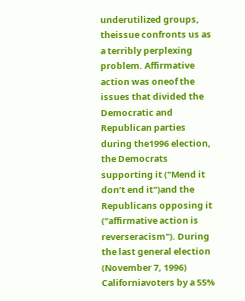underutilized groups, theissue confronts us as a terribly perplexing problem. Affirmative action was oneof the issues that divided the Democratic and Republican parties during the1996 election, the Democrats supporting it ("Mend it don’t end it")and the Republicans opposing it ("affirmative action is reverseracism"). During the last general election (November 7, 1996) Californiavoters by a 55%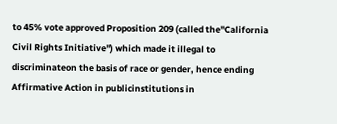to 45% vote approved Proposition 209 (called the"California Civil Rights Initiative") which made it illegal to discriminateon the basis of race or gender, hence ending Affirmative Action in publicinstitutions in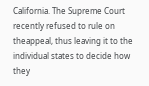California. The Supreme Court recently refused to rule on theappeal, thus leaving it to the individual states to decide how they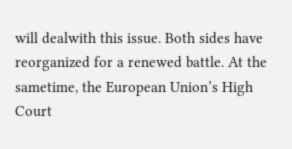will dealwith this issue. Both sides have reorganized for a renewed battle. At the sametime, the European Union’s High Court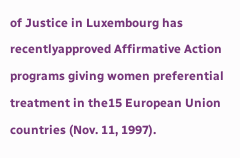of Justice in Luxembourg has recentlyapproved Affirmative Action programs giving women preferential treatment in the15 European Union countries (Nov. 11, 1997).